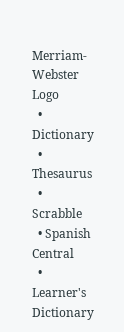Merriam-Webster Logo
  • Dictionary
  • Thesaurus
  • Scrabble
  • Spanish Central
  • Learner's Dictionary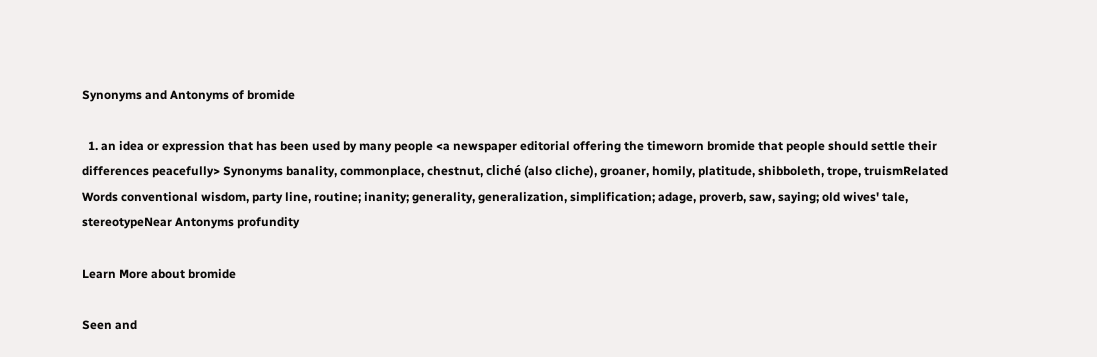Synonyms and Antonyms of bromide

  1. an idea or expression that has been used by many people <a newspaper editorial offering the timeworn bromide that people should settle their differences peacefully> Synonyms banality, commonplace, chestnut, cliché (also cliche), groaner, homily, platitude, shibboleth, trope, truismRelated Words conventional wisdom, party line, routine; inanity; generality, generalization, simplification; adage, proverb, saw, saying; old wives' tale, stereotypeNear Antonyms profundity

Learn More about bromide

Seen and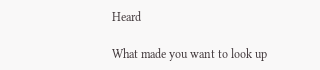Heard

What made you want to look up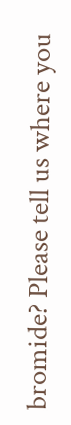bromide? Please tell us where you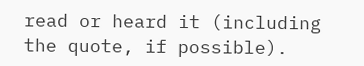read or heard it (including the quote, if possible).